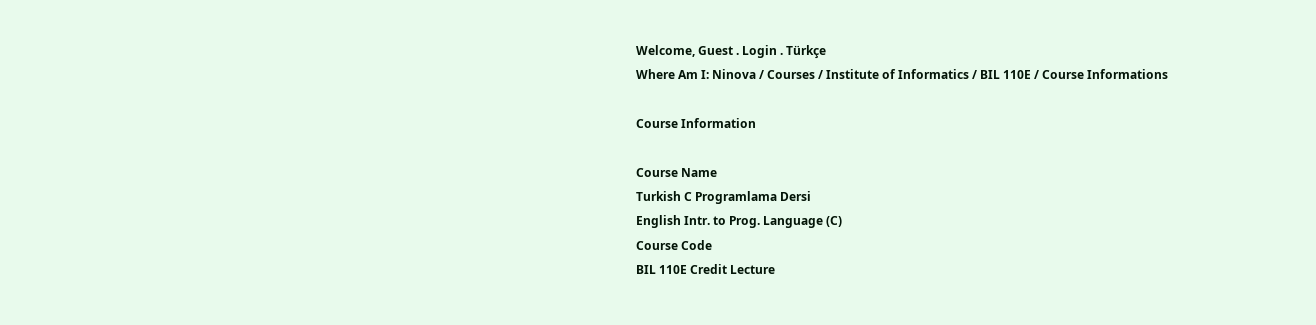Welcome, Guest . Login . Türkçe
Where Am I: Ninova / Courses / Institute of Informatics / BIL 110E / Course Informations

Course Information

Course Name
Turkish C Programlama Dersi
English Intr. to Prog. Language (C)
Course Code
BIL 110E Credit Lecture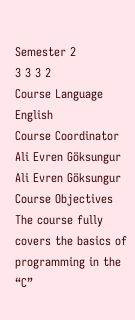Semester 2
3 3 3 2
Course Language English
Course Coordinator Ali Evren Göksungur
Ali Evren Göksungur
Course Objectives The course fully covers the basics of programming in the “C”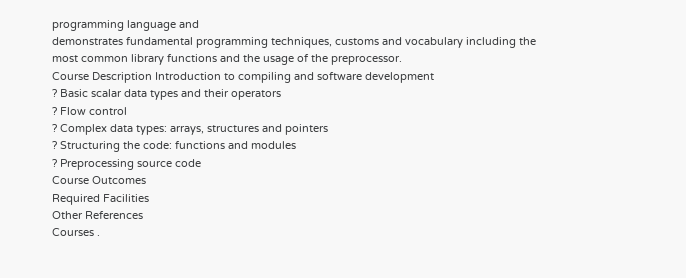programming language and
demonstrates fundamental programming techniques, customs and vocabulary including the
most common library functions and the usage of the preprocessor.
Course Description Introduction to compiling and software development
? Basic scalar data types and their operators
? Flow control
? Complex data types: arrays, structures and pointers
? Structuring the code: functions and modules
? Preprocessing source code
Course Outcomes
Required Facilities
Other References
Courses .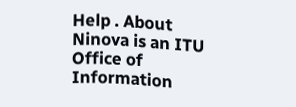Help . About
Ninova is an ITU Office of Information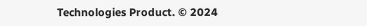Technologies Product. © 2024